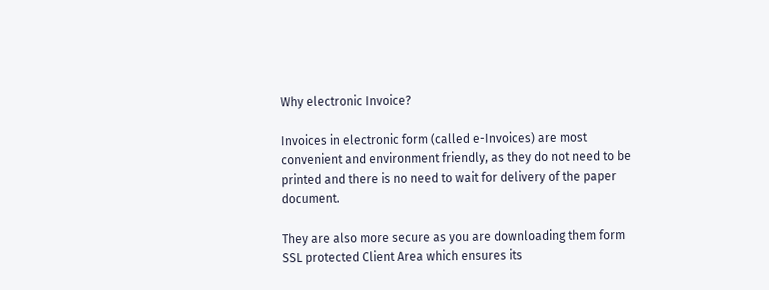Why electronic Invoice?

Invoices in electronic form (called e-Invoices) are most convenient and environment friendly, as they do not need to be printed and there is no need to wait for delivery of the paper document.

They are also more secure as you are downloading them form SSL protected Client Area which ensures its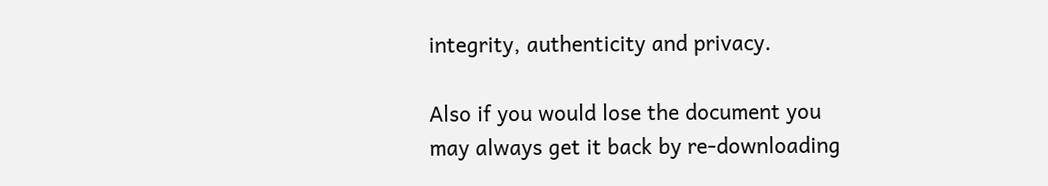integrity, authenticity and privacy.

Also if you would lose the document you may always get it back by re-downloading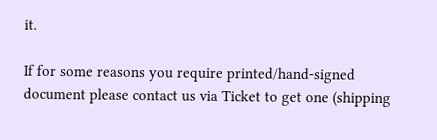it.

If for some reasons you require printed/hand-signed document please contact us via Ticket to get one (shipping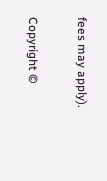fees may apply).

Copyright ©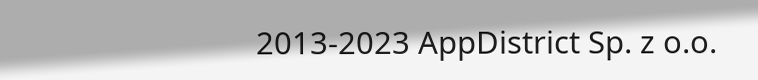2013-2023 AppDistrict Sp. z o.o.